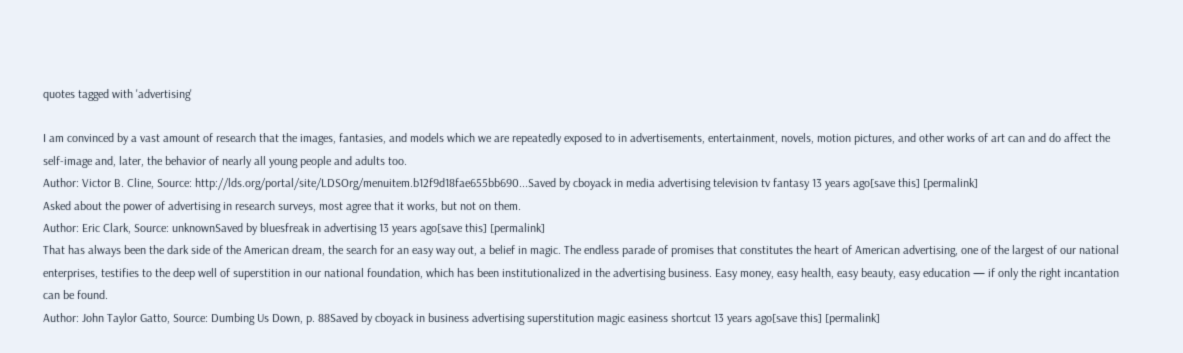quotes tagged with 'advertising'

I am convinced by a vast amount of research that the images, fantasies, and models which we are repeatedly exposed to in advertisements, entertainment, novels, motion pictures, and other works of art can and do affect the self-image and, later, the behavior of nearly all young people and adults too.
Author: Victor B. Cline, Source: http://lds.org/portal/site/LDSOrg/menuitem.b12f9d18fae655bb690...Saved by cboyack in media advertising television tv fantasy 13 years ago[save this] [permalink]
Asked about the power of advertising in research surveys, most agree that it works, but not on them.
Author: Eric Clark, Source: unknownSaved by bluesfreak in advertising 13 years ago[save this] [permalink]
That has always been the dark side of the American dream, the search for an easy way out, a belief in magic. The endless parade of promises that constitutes the heart of American advertising, one of the largest of our national enterprises, testifies to the deep well of superstition in our national foundation, which has been institutionalized in the advertising business. Easy money, easy health, easy beauty, easy education — if only the right incantation can be found.
Author: John Taylor Gatto, Source: Dumbing Us Down, p. 88Saved by cboyack in business advertising superstitution magic easiness shortcut 13 years ago[save this] [permalink]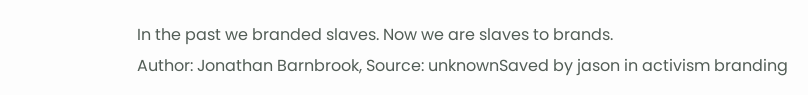In the past we branded slaves. Now we are slaves to brands.
Author: Jonathan Barnbrook, Source: unknownSaved by jason in activism branding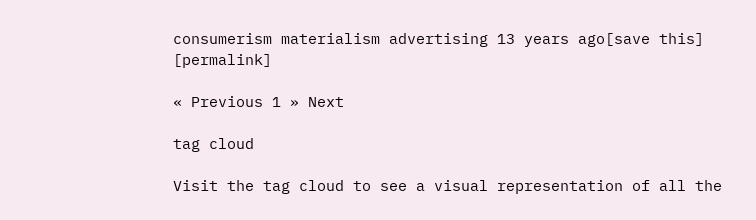consumerism materialism advertising 13 years ago[save this] [permalink]

« Previous 1 » Next

tag cloud

Visit the tag cloud to see a visual representation of all the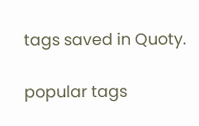tags saved in Quoty.

popular tags